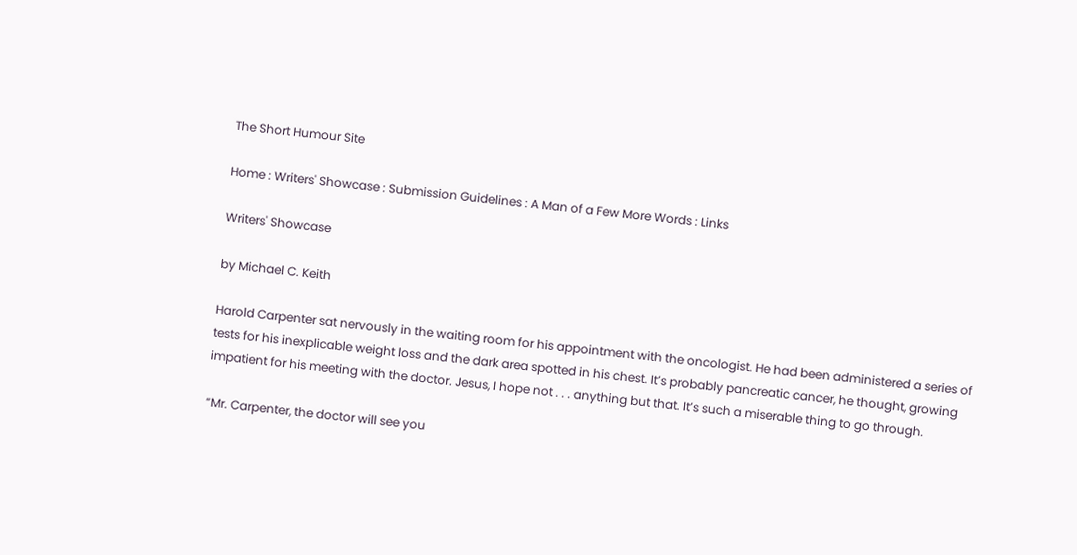The Short Humour Site

Home : Writers' Showcase : Submission Guidelines : A Man of a Few More Words : Links

Writers' Showcase

by Michael C. Keith

Harold Carpenter sat nervously in the waiting room for his appointment with the oncologist. He had been administered a series of tests for his inexplicable weight loss and the dark area spotted in his chest. It’s probably pancreatic cancer, he thought, growing impatient for his meeting with the doctor. Jesus, I hope not . . . anything but that. It’s such a miserable thing to go through.

“Mr. Carpenter, the doctor will see you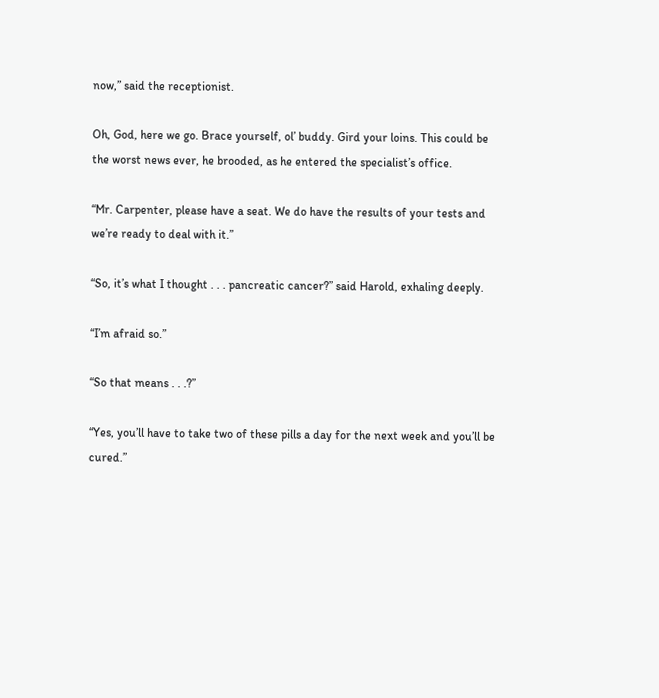now,” said the receptionist.

Oh, God, here we go. Brace yourself, ol’ buddy. Gird your loins. This could be the worst news ever, he brooded, as he entered the specialist’s office.

“Mr. Carpenter, please have a seat. We do have the results of your tests and we’re ready to deal with it.”

“So, it’s what I thought . . . pancreatic cancer?” said Harold, exhaling deeply.

“I’m afraid so.”

“So that means . . .?”

“Yes, you’ll have to take two of these pills a day for the next week and you’ll be cured.”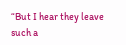“But I hear they leave such a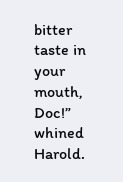bitter taste in your mouth, Doc!” whined Harold.